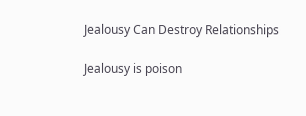Jealousy Can Destroy Relationships

Jealousy is poison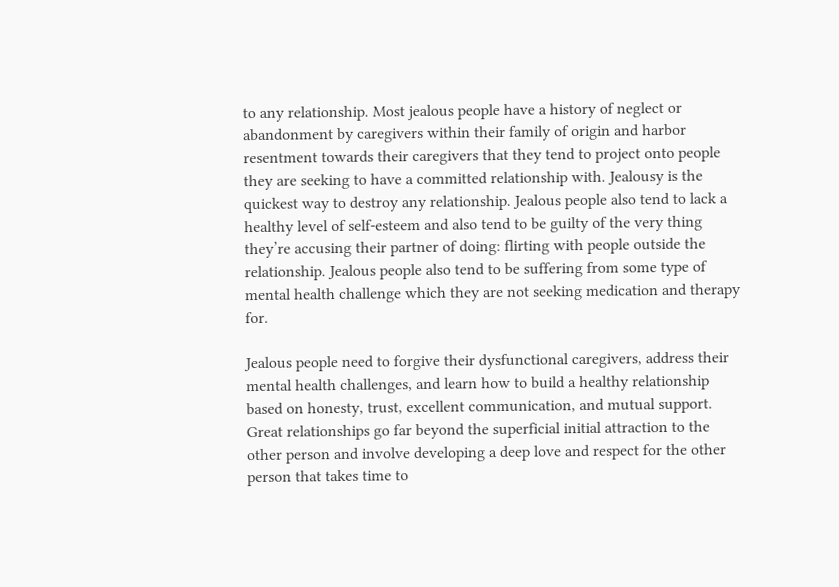to any relationship. Most jealous people have a history of neglect or abandonment by caregivers within their family of origin and harbor resentment towards their caregivers that they tend to project onto people they are seeking to have a committed relationship with. Jealousy is the quickest way to destroy any relationship. Jealous people also tend to lack a healthy level of self-esteem and also tend to be guilty of the very thing they’re accusing their partner of doing: flirting with people outside the relationship. Jealous people also tend to be suffering from some type of mental health challenge which they are not seeking medication and therapy for.

Jealous people need to forgive their dysfunctional caregivers, address their mental health challenges, and learn how to build a healthy relationship based on honesty, trust, excellent communication, and mutual support. Great relationships go far beyond the superficial initial attraction to the other person and involve developing a deep love and respect for the other person that takes time to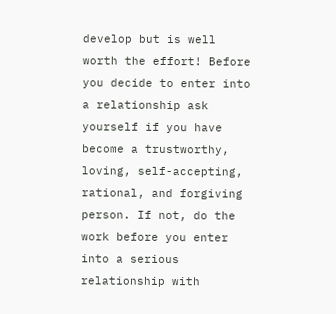develop but is well worth the effort! Before you decide to enter into a relationship ask yourself if you have become a trustworthy, loving, self-accepting, rational, and forgiving person. If not, do the work before you enter into a serious relationship with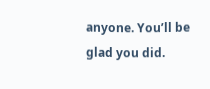anyone. You’ll be glad you did.